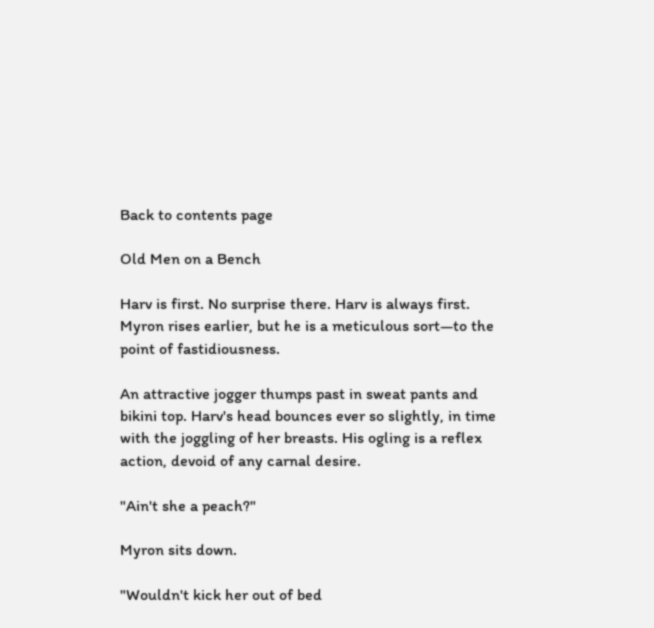Back to contents page

Old Men on a Bench

Harv is first. No surprise there. Harv is always first. Myron rises earlier, but he is a meticulous sort—to the point of fastidiousness.

An attractive jogger thumps past in sweat pants and bikini top. Harv's head bounces ever so slightly, in time with the joggling of her breasts. His ogling is a reflex action, devoid of any carnal desire.

"Ain't she a peach?"

Myron sits down.

"Wouldn't kick her out of bed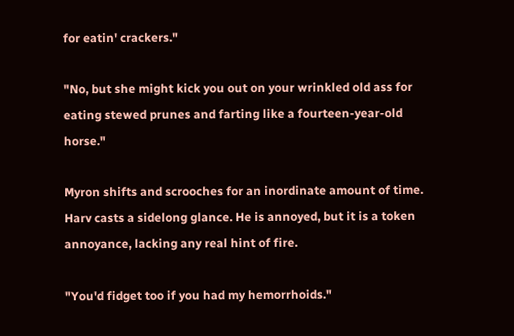for eatin' crackers."

"No, but she might kick you out on your wrinkled old ass for eating stewed prunes and farting like a fourteen-year-old horse."

Myron shifts and scrooches for an inordinate amount of time. Harv casts a sidelong glance. He is annoyed, but it is a token annoyance, lacking any real hint of fire.

"You'd fidget too if you had my hemorrhoids."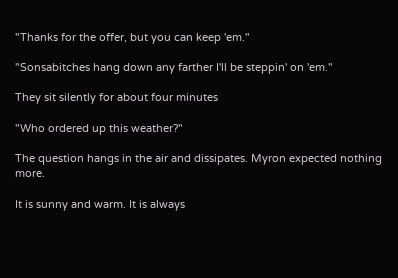"Thanks for the offer, but you can keep 'em."

"Sonsabitches hang down any farther I'll be steppin' on 'em."

They sit silently for about four minutes

"Who ordered up this weather?"

The question hangs in the air and dissipates. Myron expected nothing more.

It is sunny and warm. It is always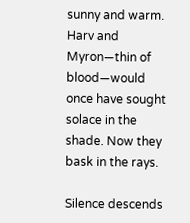sunny and warm. Harv and Myron—thin of blood—would once have sought solace in the shade. Now they bask in the rays.

Silence descends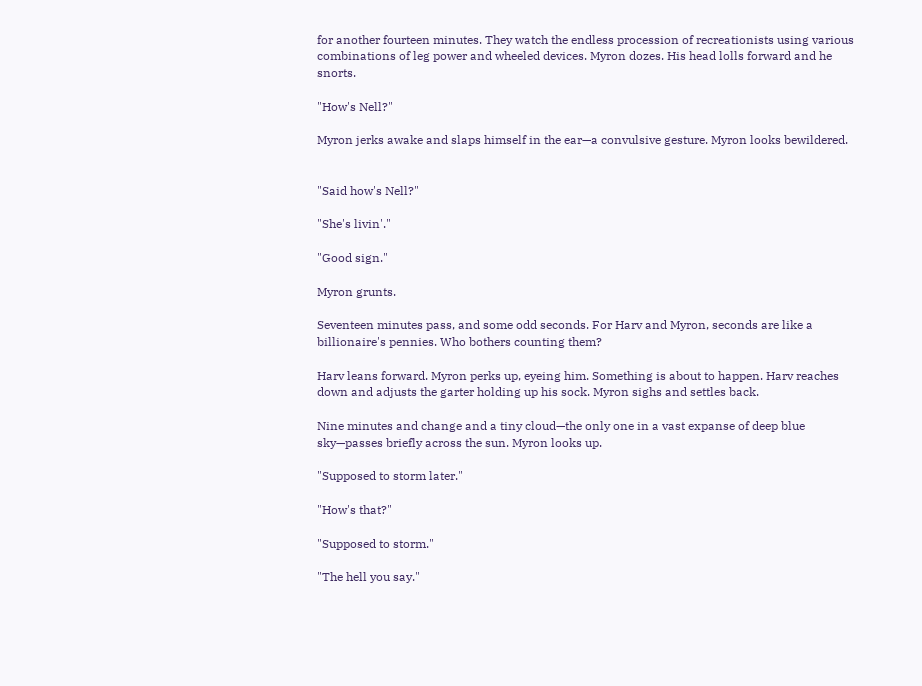for another fourteen minutes. They watch the endless procession of recreationists using various combinations of leg power and wheeled devices. Myron dozes. His head lolls forward and he snorts.

"How's Nell?"

Myron jerks awake and slaps himself in the ear—a convulsive gesture. Myron looks bewildered.


"Said how's Nell?"

"She's livin'."

"Good sign."

Myron grunts.

Seventeen minutes pass, and some odd seconds. For Harv and Myron, seconds are like a billionaire's pennies. Who bothers counting them?

Harv leans forward. Myron perks up, eyeing him. Something is about to happen. Harv reaches down and adjusts the garter holding up his sock. Myron sighs and settles back.

Nine minutes and change and a tiny cloud—the only one in a vast expanse of deep blue sky—passes briefly across the sun. Myron looks up.

"Supposed to storm later."

"How's that?"

"Supposed to storm."

"The hell you say."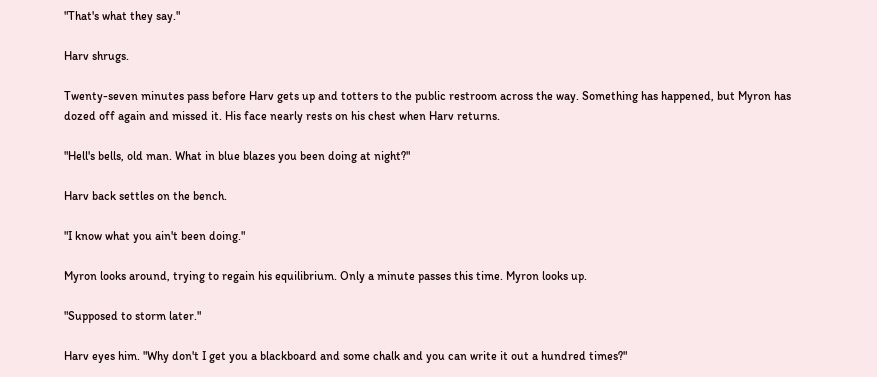"That's what they say."

Harv shrugs.

Twenty-seven minutes pass before Harv gets up and totters to the public restroom across the way. Something has happened, but Myron has dozed off again and missed it. His face nearly rests on his chest when Harv returns.

"Hell's bells, old man. What in blue blazes you been doing at night?"

Harv back settles on the bench.

"I know what you ain't been doing."

Myron looks around, trying to regain his equilibrium. Only a minute passes this time. Myron looks up.

"Supposed to storm later."

Harv eyes him. "Why don't I get you a blackboard and some chalk and you can write it out a hundred times?"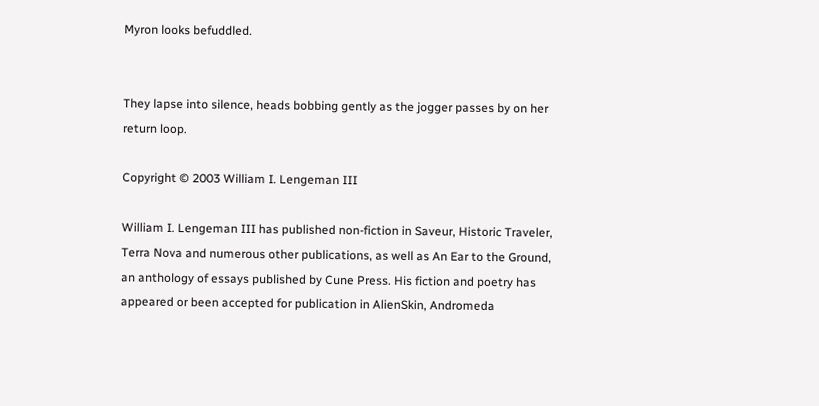Myron looks befuddled.


They lapse into silence, heads bobbing gently as the jogger passes by on her return loop.

Copyright © 2003 William I. Lengeman III

William I. Lengeman III has published non-fiction in Saveur, Historic Traveler, Terra Nova and numerous other publications, as well as An Ear to the Ground, an anthology of essays published by Cune Press. His fiction and poetry has appeared or been accepted for publication in AlienSkin, Andromeda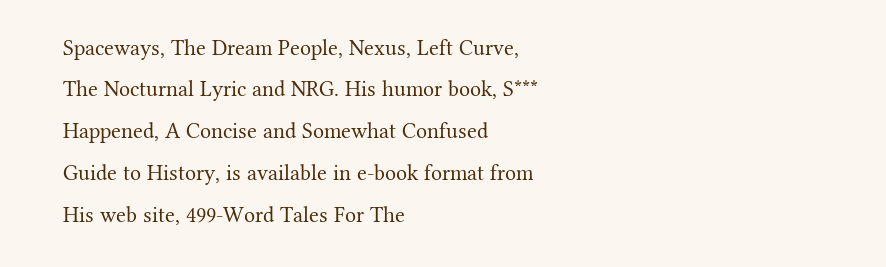Spaceways, The Dream People, Nexus, Left Curve, The Nocturnal Lyric and NRG. His humor book, S*** Happened, A Concise and Somewhat Confused Guide to History, is available in e-book format from His web site, 499-Word Tales For The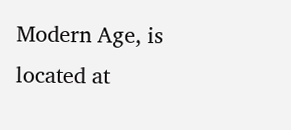Modern Age, is located at